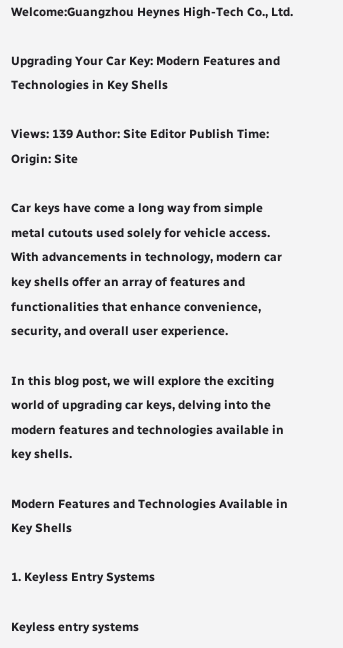Welcome:Guangzhou Heynes High-Tech Co., Ltd.

Upgrading Your Car Key: Modern Features and Technologies in Key Shells

Views: 139 Author: Site Editor Publish Time: Origin: Site

Car keys have come a long way from simple metal cutouts used solely for vehicle access. With advancements in technology, modern car key shells offer an array of features and functionalities that enhance convenience, security, and overall user experience.

In this blog post, we will explore the exciting world of upgrading car keys, delving into the modern features and technologies available in key shells.

Modern Features and Technologies Available in Key Shells

1. Keyless Entry Systems

Keyless entry systems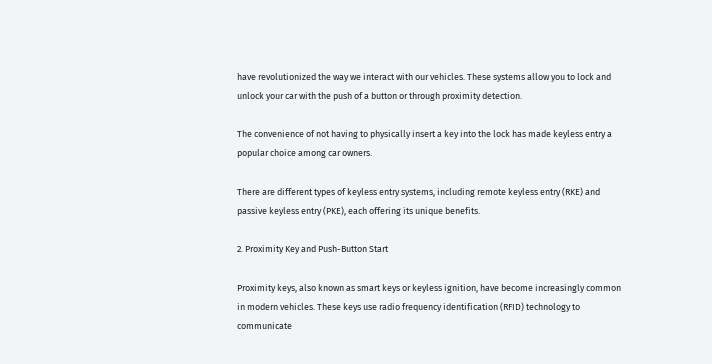have revolutionized the way we interact with our vehicles. These systems allow you to lock and unlock your car with the push of a button or through proximity detection.

The convenience of not having to physically insert a key into the lock has made keyless entry a popular choice among car owners.

There are different types of keyless entry systems, including remote keyless entry (RKE) and passive keyless entry (PKE), each offering its unique benefits.

2. Proximity Key and Push-Button Start

Proximity keys, also known as smart keys or keyless ignition, have become increasingly common in modern vehicles. These keys use radio frequency identification (RFID) technology to communicate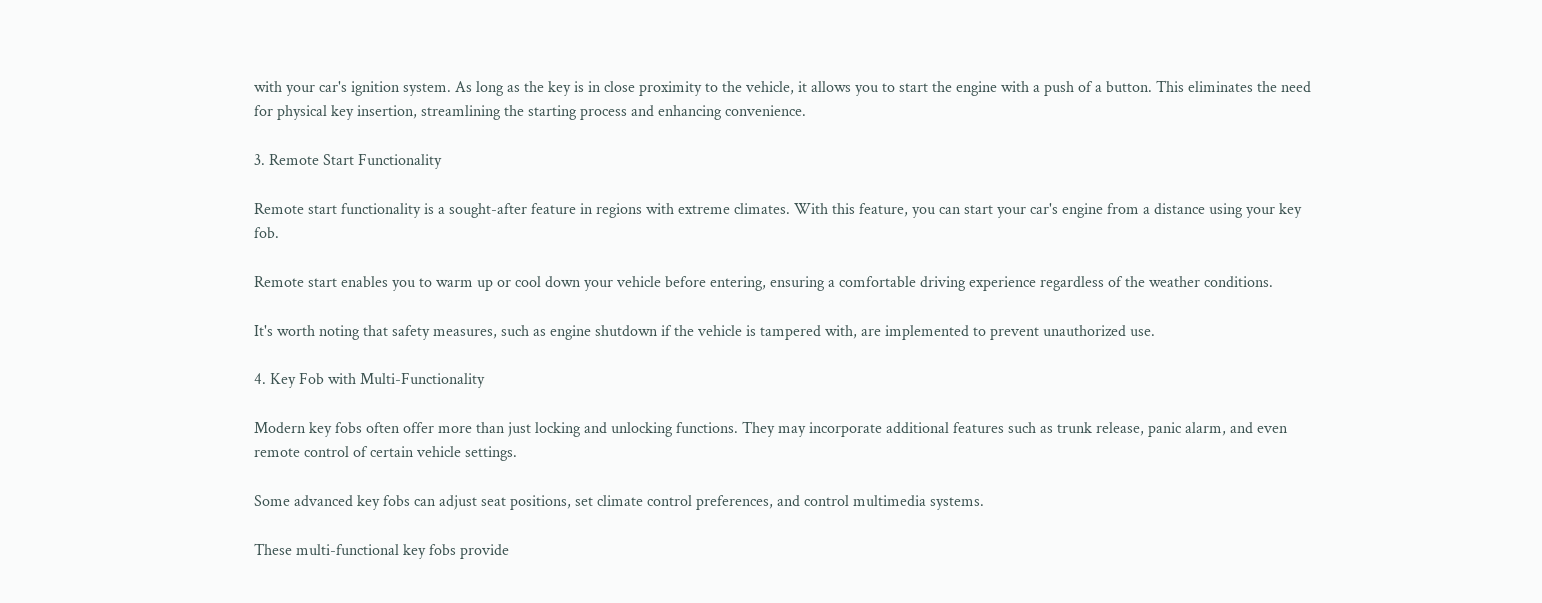with your car's ignition system. As long as the key is in close proximity to the vehicle, it allows you to start the engine with a push of a button. This eliminates the need for physical key insertion, streamlining the starting process and enhancing convenience.

3. Remote Start Functionality

Remote start functionality is a sought-after feature in regions with extreme climates. With this feature, you can start your car's engine from a distance using your key fob.

Remote start enables you to warm up or cool down your vehicle before entering, ensuring a comfortable driving experience regardless of the weather conditions.

It's worth noting that safety measures, such as engine shutdown if the vehicle is tampered with, are implemented to prevent unauthorized use.

4. Key Fob with Multi-Functionality

Modern key fobs often offer more than just locking and unlocking functions. They may incorporate additional features such as trunk release, panic alarm, and even remote control of certain vehicle settings.

Some advanced key fobs can adjust seat positions, set climate control preferences, and control multimedia systems.

These multi-functional key fobs provide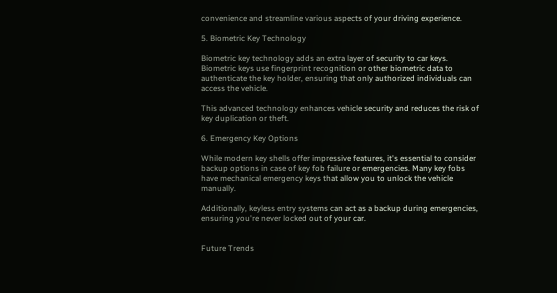convenience and streamline various aspects of your driving experience.

5. Biometric Key Technology

Biometric key technology adds an extra layer of security to car keys. Biometric keys use fingerprint recognition or other biometric data to authenticate the key holder, ensuring that only authorized individuals can access the vehicle.

This advanced technology enhances vehicle security and reduces the risk of key duplication or theft.

6. Emergency Key Options

While modern key shells offer impressive features, it's essential to consider backup options in case of key fob failure or emergencies. Many key fobs have mechanical emergency keys that allow you to unlock the vehicle manually.

Additionally, keyless entry systems can act as a backup during emergencies, ensuring you're never locked out of your car.


Future Trends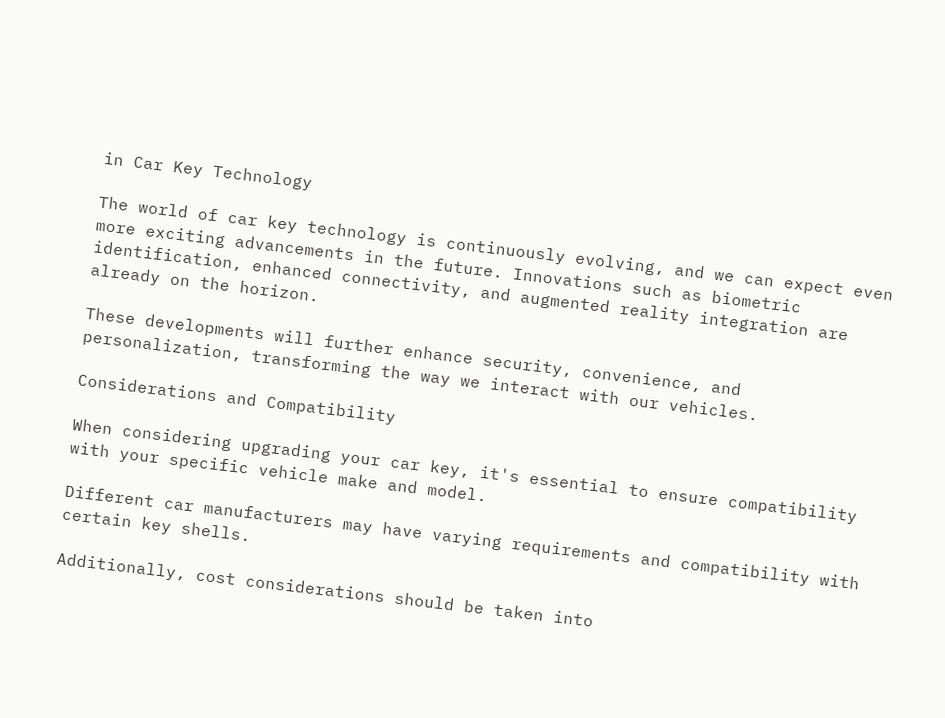in Car Key Technology

The world of car key technology is continuously evolving, and we can expect even more exciting advancements in the future. Innovations such as biometric identification, enhanced connectivity, and augmented reality integration are already on the horizon.

These developments will further enhance security, convenience, and personalization, transforming the way we interact with our vehicles.

Considerations and Compatibility

When considering upgrading your car key, it's essential to ensure compatibility with your specific vehicle make and model.

Different car manufacturers may have varying requirements and compatibility with certain key shells.

Additionally, cost considerations should be taken into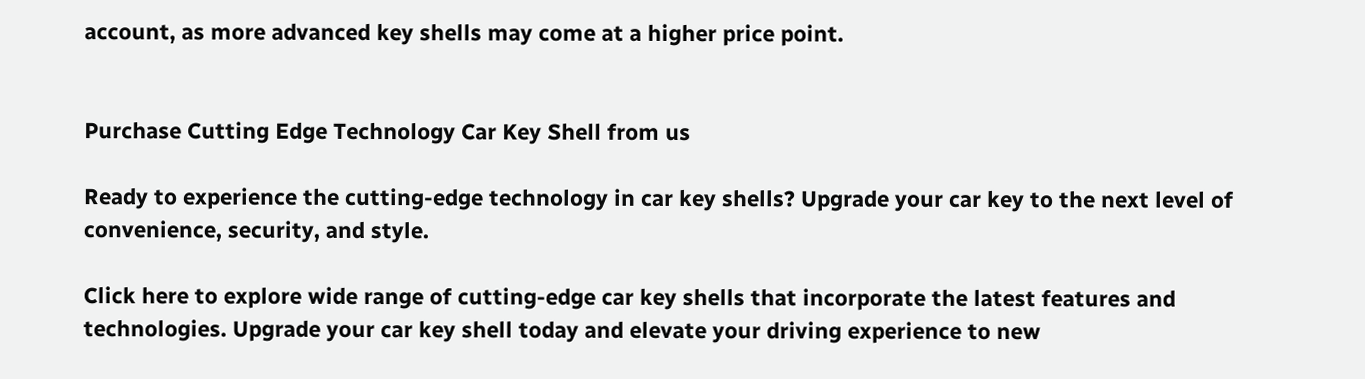account, as more advanced key shells may come at a higher price point.


Purchase Cutting Edge Technology Car Key Shell from us

Ready to experience the cutting-edge technology in car key shells? Upgrade your car key to the next level of convenience, security, and style.

Click here to explore wide range of cutting-edge car key shells that incorporate the latest features and technologies. Upgrade your car key shell today and elevate your driving experience to new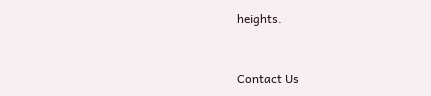heights.


Contact Us